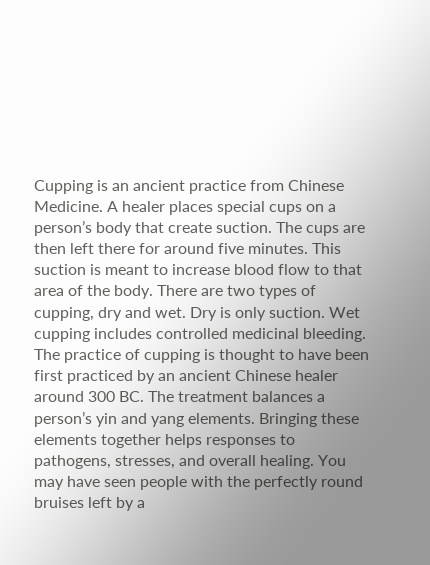Cupping is an ancient practice from Chinese Medicine. A healer places special cups on a person’s body that create suction. The cups are then left there for around five minutes. This suction is meant to increase blood flow to that area of the body. There are two types of cupping, dry and wet. Dry is only suction. Wet cupping includes controlled medicinal bleeding. The practice of cupping is thought to have been first practiced by an ancient Chinese healer around 300 BC. The treatment balances a person’s yin and yang elements. Bringing these elements together helps responses to pathogens, stresses, and overall healing. You may have seen people with the perfectly round bruises left by a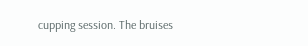cupping session. The bruises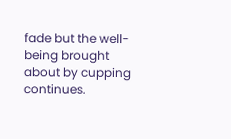fade but the well-being brought about by cupping continues.